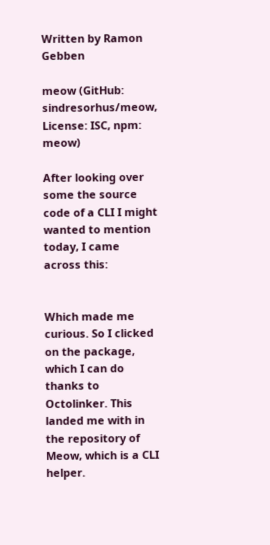Written by Ramon Gebben

meow (GitHub: sindresorhus/meow, License: ISC, npm: meow)

After looking over some the source code of a CLI I might wanted to mention today, I came across this:


Which made me curious. So I clicked on the package, which I can do thanks to Octolinker. This landed me with in the repository of Meow, which is a CLI helper.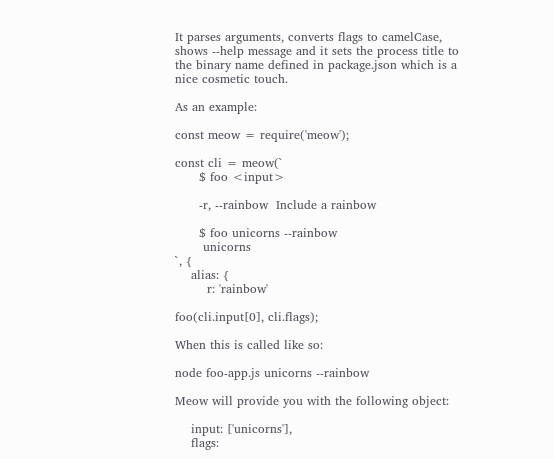It parses arguments, converts flags to camelCase, shows --help message and it sets the process title to the binary name defined in package.json which is a nice cosmetic touch.

As an example:

const meow = require('meow');

const cli = meow(`
      $ foo <input>

      -r, --rainbow  Include a rainbow

      $ foo unicorns --rainbow
       unicorns
`, {
    alias: {
        r: 'rainbow'

foo(cli.input[0], cli.flags);

When this is called like so:

node foo-app.js unicorns --rainbow

Meow will provide you with the following object:

    input: ['unicorns'],
    flags: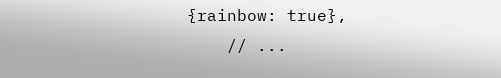{rainbow: true},
    // ...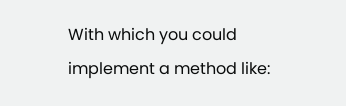With which you could implement a method like: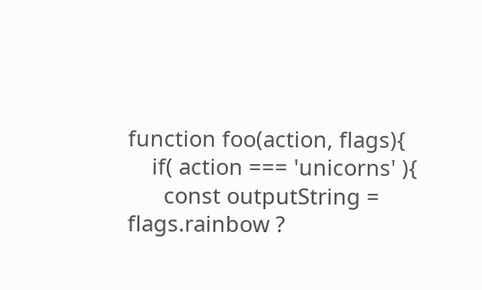function foo(action, flags){
    if( action === 'unicorns' ){
      const outputString = flags.rainbow ?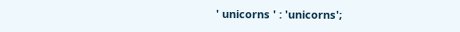' unicorns ' : 'unicorns';